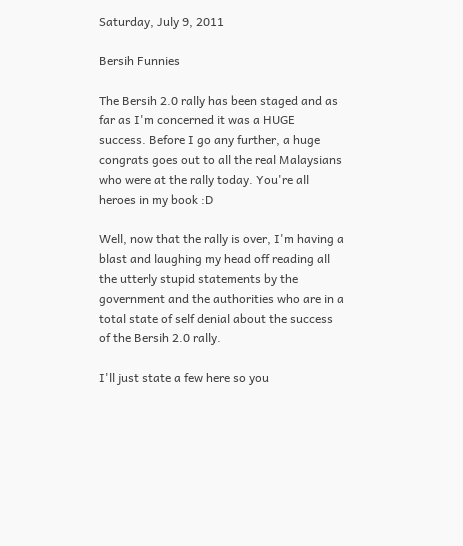Saturday, July 9, 2011

Bersih Funnies

The Bersih 2.0 rally has been staged and as far as I'm concerned it was a HUGE success. Before I go any further, a huge congrats goes out to all the real Malaysians who were at the rally today. You're all heroes in my book :D

Well, now that the rally is over, I'm having a blast and laughing my head off reading all the utterly stupid statements by the government and the authorities who are in a total state of self denial about the success of the Bersih 2.0 rally.

I'll just state a few here so you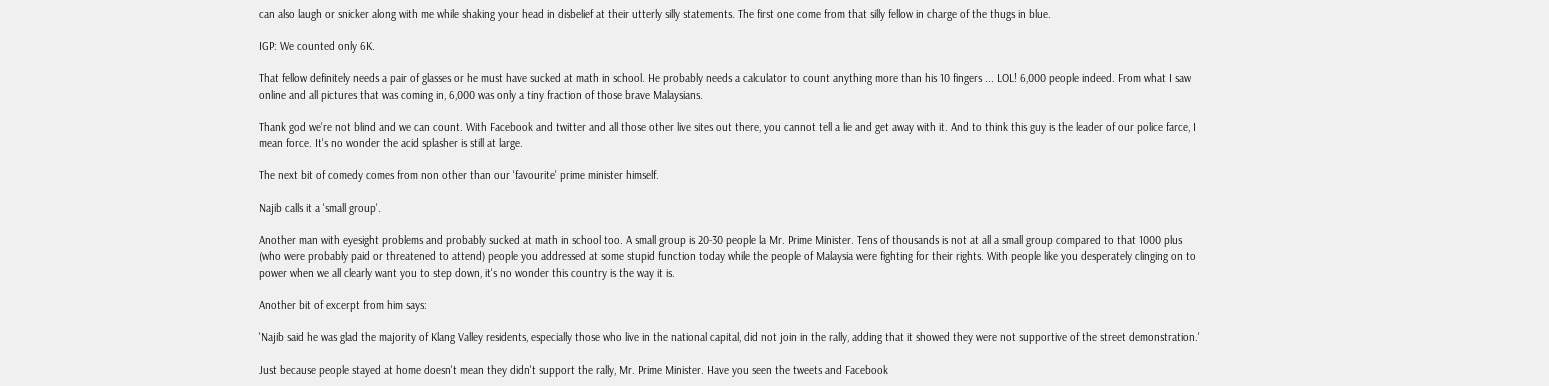can also laugh or snicker along with me while shaking your head in disbelief at their utterly silly statements. The first one come from that silly fellow in charge of the thugs in blue.

IGP: We counted only 6K.

That fellow definitely needs a pair of glasses or he must have sucked at math in school. He probably needs a calculator to count anything more than his 10 fingers ... LOL! 6,000 people indeed. From what I saw online and all pictures that was coming in, 6,000 was only a tiny fraction of those brave Malaysians.

Thank god we're not blind and we can count. With Facebook and twitter and all those other live sites out there, you cannot tell a lie and get away with it. And to think this guy is the leader of our police farce, I mean force. It's no wonder the acid splasher is still at large.

The next bit of comedy comes from non other than our 'favourite' prime minister himself.

Najib calls it a 'small group'.

Another man with eyesight problems and probably sucked at math in school too. A small group is 20-30 people la Mr. Prime Minister. Tens of thousands is not at all a small group compared to that 1000 plus (who were probably paid or threatened to attend) people you addressed at some stupid function today while the people of Malaysia were fighting for their rights. With people like you desperately clinging on to power when we all clearly want you to step down, it's no wonder this country is the way it is.

Another bit of excerpt from him says:

'Najib said he was glad the majority of Klang Valley residents, especially those who live in the national capital, did not join in the rally, adding that it showed they were not supportive of the street demonstration.'

Just because people stayed at home doesn't mean they didn't support the rally, Mr. Prime Minister. Have you seen the tweets and Facebook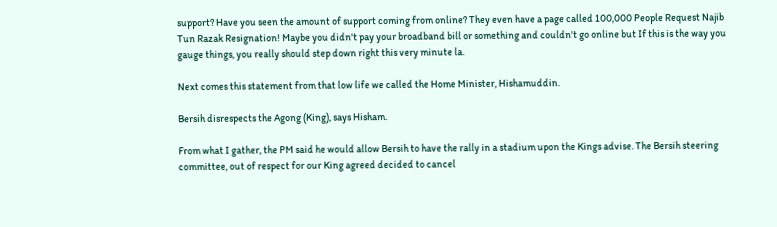support? Have you seen the amount of support coming from online? They even have a page called 100,000 People Request Najib Tun Razak Resignation! Maybe you didn't pay your broadband bill or something and couldn't go online but If this is the way you gauge things, you really should step down right this very minute la.

Next comes this statement from that low life we called the Home Minister, Hishamuddin.

Bersih disrespects the Agong (King), says Hisham.

From what I gather, the PM said he would allow Bersih to have the rally in a stadium upon the Kings advise. The Bersih steering committee, out of respect for our King agreed decided to cancel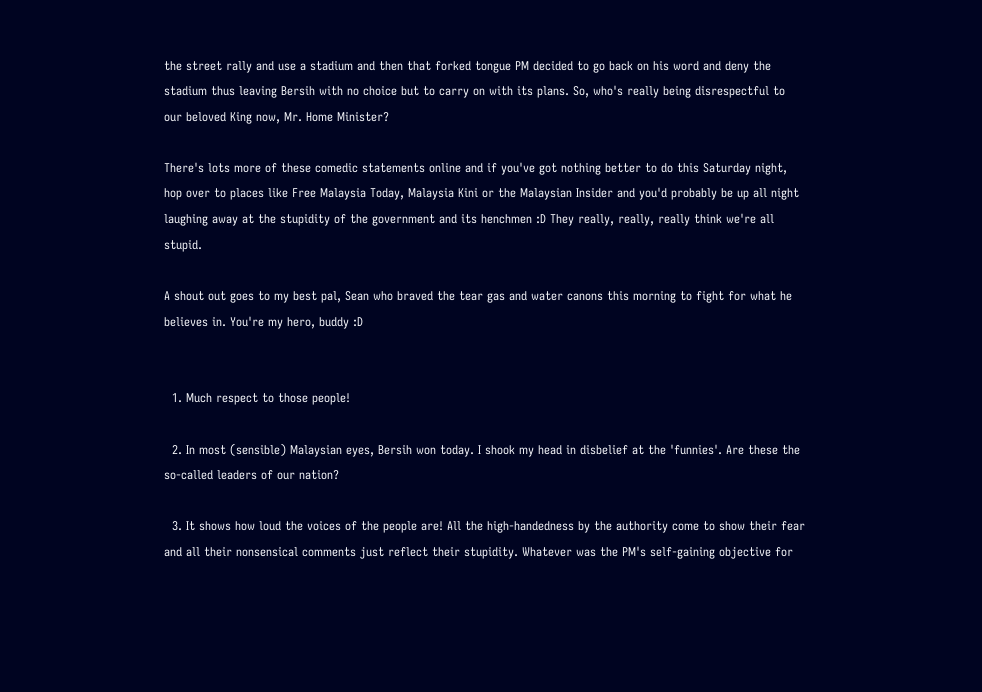the street rally and use a stadium and then that forked tongue PM decided to go back on his word and deny the stadium thus leaving Bersih with no choice but to carry on with its plans. So, who's really being disrespectful to our beloved King now, Mr. Home Minister?

There's lots more of these comedic statements online and if you've got nothing better to do this Saturday night, hop over to places like Free Malaysia Today, Malaysia Kini or the Malaysian Insider and you'd probably be up all night laughing away at the stupidity of the government and its henchmen :D They really, really, really think we're all stupid.

A shout out goes to my best pal, Sean who braved the tear gas and water canons this morning to fight for what he believes in. You're my hero, buddy :D


  1. Much respect to those people!

  2. In most (sensible) Malaysian eyes, Bersih won today. I shook my head in disbelief at the 'funnies'. Are these the so-called leaders of our nation?

  3. It shows how loud the voices of the people are! All the high-handedness by the authority come to show their fear and all their nonsensical comments just reflect their stupidity. Whatever was the PM's self-gaining objective for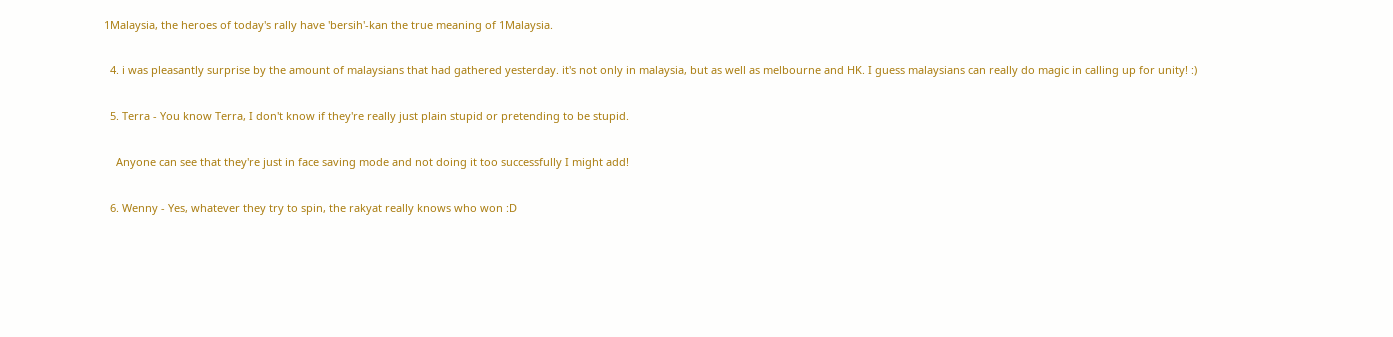1Malaysia, the heroes of today's rally have 'bersih'-kan the true meaning of 1Malaysia.

  4. i was pleasantly surprise by the amount of malaysians that had gathered yesterday. it's not only in malaysia, but as well as melbourne and HK. I guess malaysians can really do magic in calling up for unity! :)

  5. Terra - You know Terra, I don't know if they're really just plain stupid or pretending to be stupid.

    Anyone can see that they're just in face saving mode and not doing it too successfully I might add!

  6. Wenny - Yes, whatever they try to spin, the rakyat really knows who won :D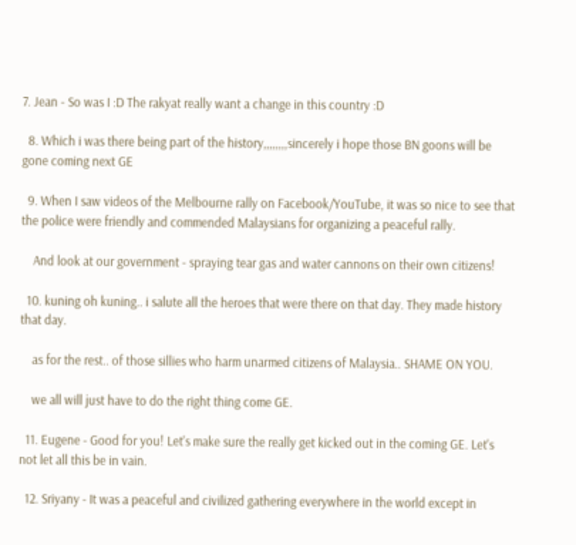7. Jean - So was I :D The rakyat really want a change in this country :D

  8. Which i was there being part of the history,,,,,,,,sincerely i hope those BN goons will be gone coming next GE

  9. When I saw videos of the Melbourne rally on Facebook/YouTube, it was so nice to see that the police were friendly and commended Malaysians for organizing a peaceful rally.

    And look at our government - spraying tear gas and water cannons on their own citizens!

  10. kuning oh kuning.. i salute all the heroes that were there on that day. They made history that day.

    as for the rest.. of those sillies who harm unarmed citizens of Malaysia.. SHAME ON YOU.

    we all will just have to do the right thing come GE.

  11. Eugene - Good for you! Let's make sure the really get kicked out in the coming GE. Let's not let all this be in vain.

  12. Sriyany - It was a peaceful and civilized gathering everywhere in the world except in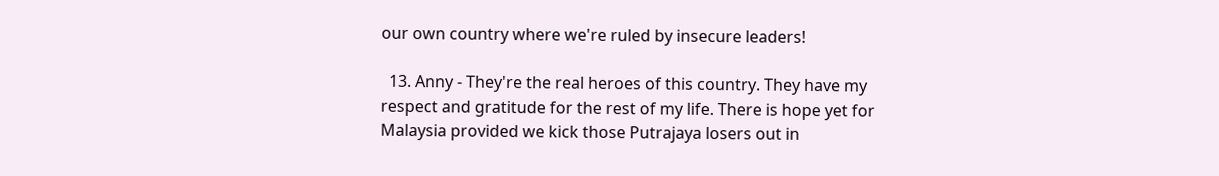our own country where we're ruled by insecure leaders!

  13. Anny - They're the real heroes of this country. They have my respect and gratitude for the rest of my life. There is hope yet for Malaysia provided we kick those Putrajaya losers out in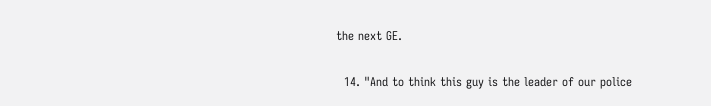the next GE.

  14. "And to think this guy is the leader of our police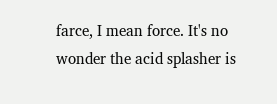farce, I mean force. It's no wonder the acid splasher is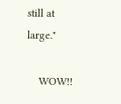still at large."

    WOW!!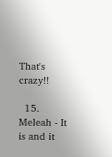That's crazy!!

  15. Meleah - It is and it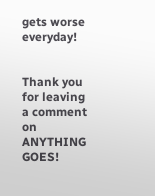gets worse everyday!


Thank you for leaving a comment on ANYTHING GOES!